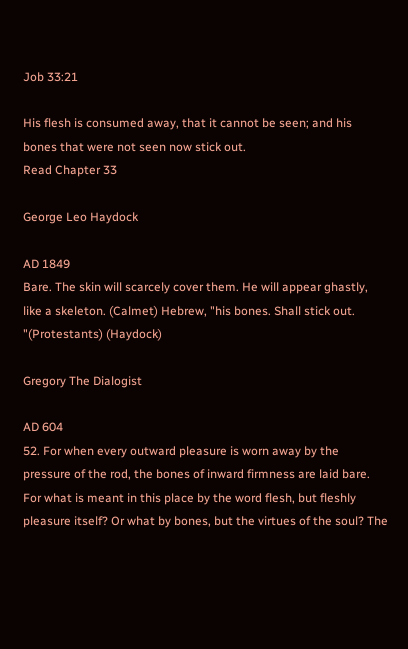Job 33:21

His flesh is consumed away, that it cannot be seen; and his bones that were not seen now stick out.
Read Chapter 33

George Leo Haydock

AD 1849
Bare. The skin will scarcely cover them. He will appear ghastly, like a skeleton. (Calmet) Hebrew, "his bones. Shall stick out. "(Protestants) (Haydock)

Gregory The Dialogist

AD 604
52. For when every outward pleasure is worn away by the pressure of the rod, the bones of inward firmness are laid bare. For what is meant in this place by the word flesh, but fleshly pleasure itself? Or what by bones, but the virtues of the soul? The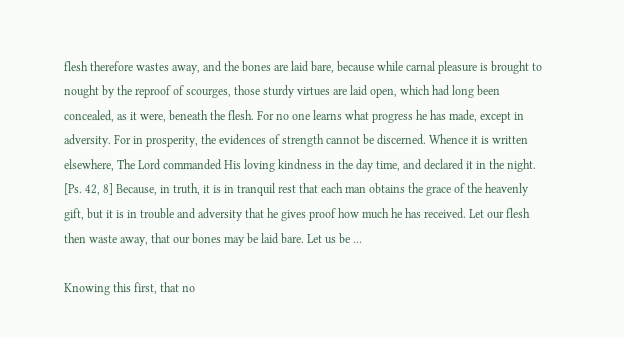flesh therefore wastes away, and the bones are laid bare, because while carnal pleasure is brought to nought by the reproof of scourges, those sturdy virtues are laid open, which had long been concealed, as it were, beneath the flesh. For no one learns what progress he has made, except in adversity. For in prosperity, the evidences of strength cannot be discerned. Whence it is written elsewhere, The Lord commanded His loving kindness in the day time, and declared it in the night. [Ps. 42, 8] Because, in truth, it is in tranquil rest that each man obtains the grace of the heavenly gift, but it is in trouble and adversity that he gives proof how much he has received. Let our flesh then waste away, that our bones may be laid bare. Let us be ...

Knowing this first, that no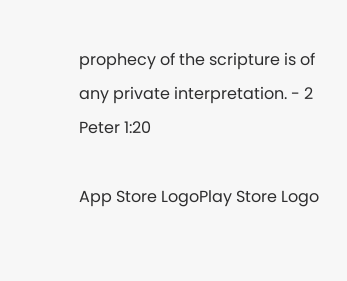prophecy of the scripture is of any private interpretation. - 2 Peter 1:20

App Store LogoPlay Store Logo